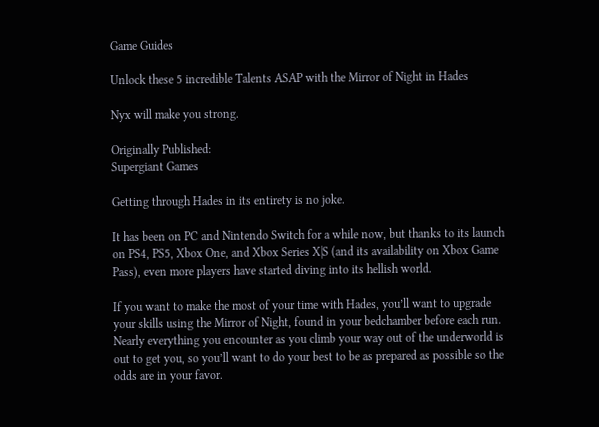Game Guides

Unlock these 5 incredible Talents ASAP with the Mirror of Night in Hades

Nyx will make you strong.

Originally Published:
Supergiant Games

Getting through Hades in its entirety is no joke.

It has been on PC and Nintendo Switch for a while now, but thanks to its launch on PS4, PS5, Xbox One, and Xbox Series X|S (and its availability on Xbox Game Pass), even more players have started diving into its hellish world.

If you want to make the most of your time with Hades, you’ll want to upgrade your skills using the Mirror of Night, found in your bedchamber before each run. Nearly everything you encounter as you climb your way out of the underworld is out to get you, so you’ll want to do your best to be as prepared as possible so the odds are in your favor.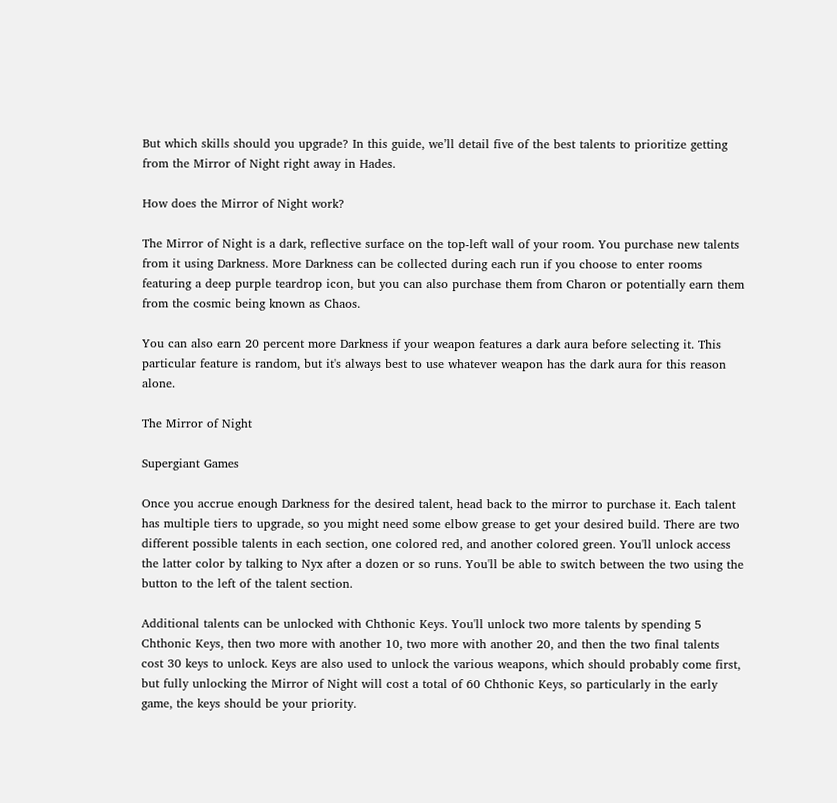But which skills should you upgrade? In this guide, we’ll detail five of the best talents to prioritize getting from the Mirror of Night right away in Hades.

How does the Mirror of Night work?

The Mirror of Night is a dark, reflective surface on the top-left wall of your room. You purchase new talents from it using Darkness. More Darkness can be collected during each run if you choose to enter rooms featuring a deep purple teardrop icon, but you can also purchase them from Charon or potentially earn them from the cosmic being known as Chaos.

You can also earn 20 percent more Darkness if your weapon features a dark aura before selecting it. This particular feature is random, but it's always best to use whatever weapon has the dark aura for this reason alone.

The Mirror of Night

Supergiant Games

Once you accrue enough Darkness for the desired talent, head back to the mirror to purchase it. Each talent has multiple tiers to upgrade, so you might need some elbow grease to get your desired build. There are two different possible talents in each section, one colored red, and another colored green. You'll unlock access the latter color by talking to Nyx after a dozen or so runs. You'll be able to switch between the two using the button to the left of the talent section.

Additional talents can be unlocked with Chthonic Keys. You'll unlock two more talents by spending 5 Chthonic Keys, then two more with another 10, two more with another 20, and then the two final talents cost 30 keys to unlock. Keys are also used to unlock the various weapons, which should probably come first, but fully unlocking the Mirror of Night will cost a total of 60 Chthonic Keys, so particularly in the early game, the keys should be your priority.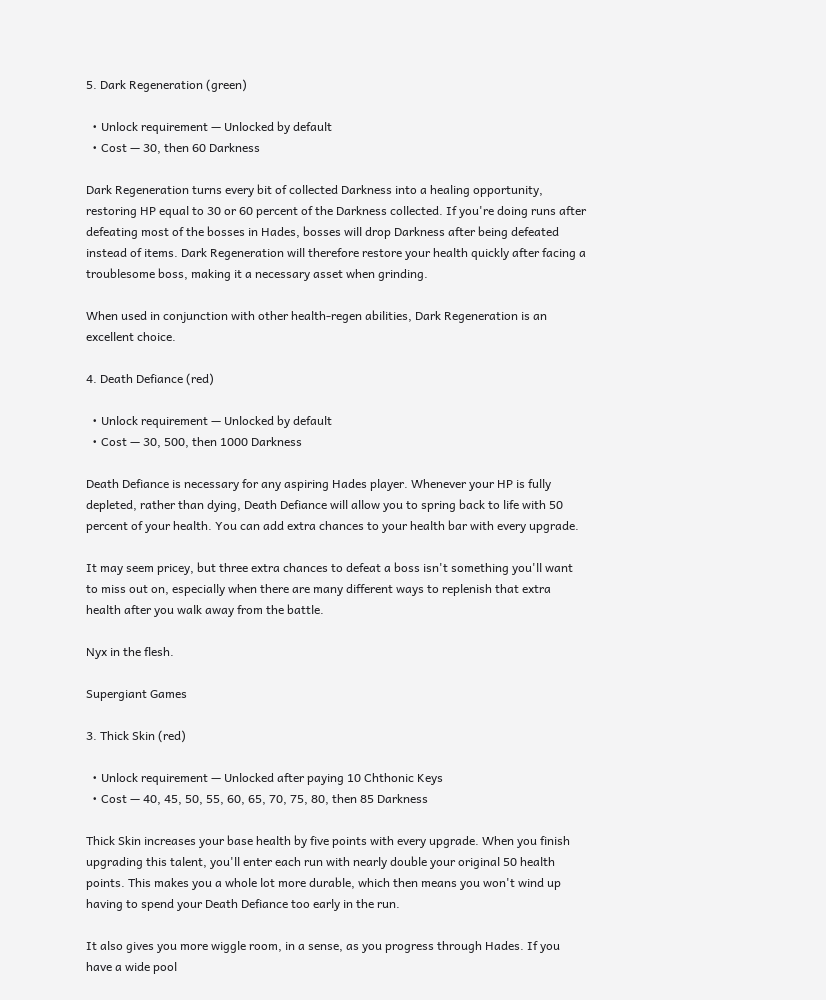5. Dark Regeneration (green)

  • Unlock requirement — Unlocked by default
  • Cost — 30, then 60 Darkness

Dark Regeneration turns every bit of collected Darkness into a healing opportunity, restoring HP equal to 30 or 60 percent of the Darkness collected. If you're doing runs after defeating most of the bosses in Hades, bosses will drop Darkness after being defeated instead of items. Dark Regeneration will therefore restore your health quickly after facing a troublesome boss, making it a necessary asset when grinding.

When used in conjunction with other health-regen abilities, Dark Regeneration is an excellent choice.

4. Death Defiance (red)

  • Unlock requirement — Unlocked by default
  • Cost — 30, 500, then 1000 Darkness

Death Defiance is necessary for any aspiring Hades player. Whenever your HP is fully depleted, rather than dying, Death Defiance will allow you to spring back to life with 50 percent of your health. You can add extra chances to your health bar with every upgrade.

It may seem pricey, but three extra chances to defeat a boss isn't something you'll want to miss out on, especially when there are many different ways to replenish that extra health after you walk away from the battle.

Nyx in the flesh.

Supergiant Games

3. Thick Skin (red)

  • Unlock requirement — Unlocked after paying 10 Chthonic Keys
  • Cost — 40, 45, 50, 55, 60, 65, 70, 75, 80, then 85 Darkness

Thick Skin increases your base health by five points with every upgrade. When you finish upgrading this talent, you'll enter each run with nearly double your original 50 health points. This makes you a whole lot more durable, which then means you won't wind up having to spend your Death Defiance too early in the run.

It also gives you more wiggle room, in a sense, as you progress through Hades. If you have a wide pool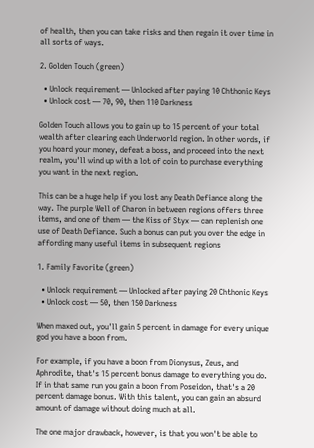of health, then you can take risks and then regain it over time in all sorts of ways.

2. Golden Touch (green)

  • Unlock requirement — Unlocked after paying 10 Chthonic Keys
  • Unlock cost — 70, 90, then 110 Darkness

Golden Touch allows you to gain up to 15 percent of your total wealth after clearing each Underworld region. In other words, if you hoard your money, defeat a boss, and proceed into the next realm, you'll wind up with a lot of coin to purchase everything you want in the next region.

This can be a huge help if you lost any Death Defiance along the way. The purple Well of Charon in between regions offers three items, and one of them — the Kiss of Styx — can replenish one use of Death Defiance. Such a bonus can put you over the edge in affording many useful items in subsequent regions

1. Family Favorite (green)

  • Unlock requirement — Unlocked after paying 20 Chthonic Keys
  • Unlock cost — 50, then 150 Darkness

When maxed out, you'll gain 5 percent in damage for every unique god you have a boon from.

For example, if you have a boon from Dionysus, Zeus, and Aphrodite, that's 15 percent bonus damage to everything you do. If in that same run you gain a boon from Poseidon, that's a 20 percent damage bonus. With this talent, you can gain an absurd amount of damage without doing much at all.

The one major drawback, however, is that you won't be able to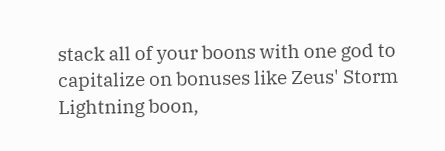stack all of your boons with one god to capitalize on bonuses like Zeus' Storm Lightning boon,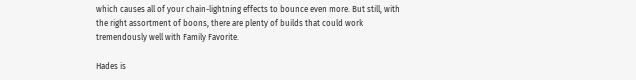which causes all of your chain-lightning effects to bounce even more. But still, with the right assortment of boons, there are plenty of builds that could work tremendously well with Family Favorite.

Hades is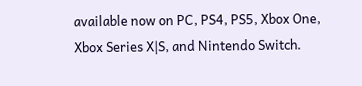available now on PC, PS4, PS5, Xbox One, Xbox Series X|S, and Nintendo Switch.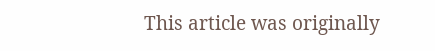This article was originally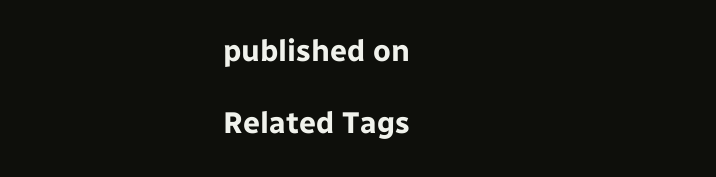published on

Related Tags